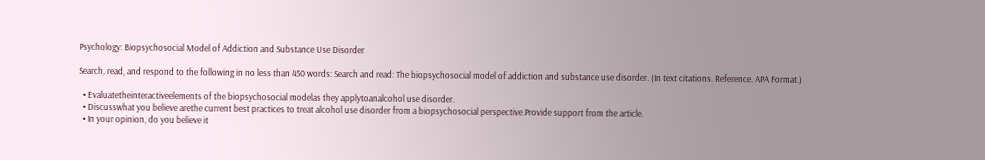Psychology: Biopsychosocial Model of Addiction and Substance Use Disorder

Search, read, and respond to the following in no less than 450 words: Search and read: The biopsychosocial model of addiction and substance use disorder. (In text citations. Reference. APA Format.)

  • Evaluatetheinteractiveelements of the biopsychosocial modelas they applytoanalcohol use disorder.
  • Discusswhat you believe arethe current best practices to treat alcohol use disorder from a biopsychosocial perspective.Provide support from the article.
  • In your opinion, do you believe it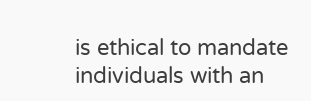is ethical to mandate individuals with an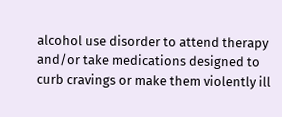alcohol use disorder to attend therapy and/or take medications designed to curb cravings or make them violently ill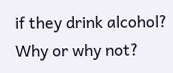if they drink alcohol? Why or why not?